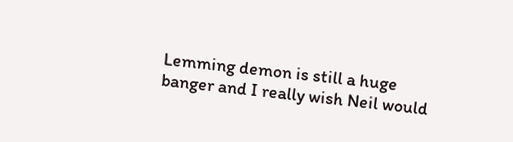Lemming demon is still a huge banger and I really wish Neil would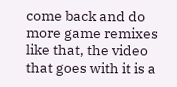come back and do more game remixes like that, the video that goes with it is a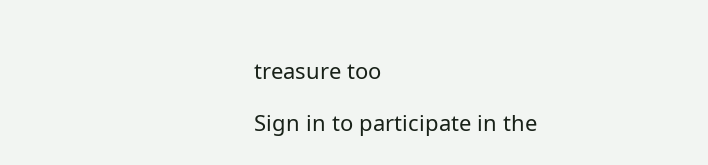treasure too

Sign in to participate in the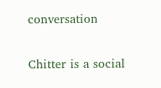conversation

Chitter is a social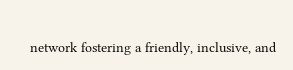network fostering a friendly, inclusive, and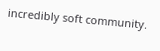incredibly soft community.